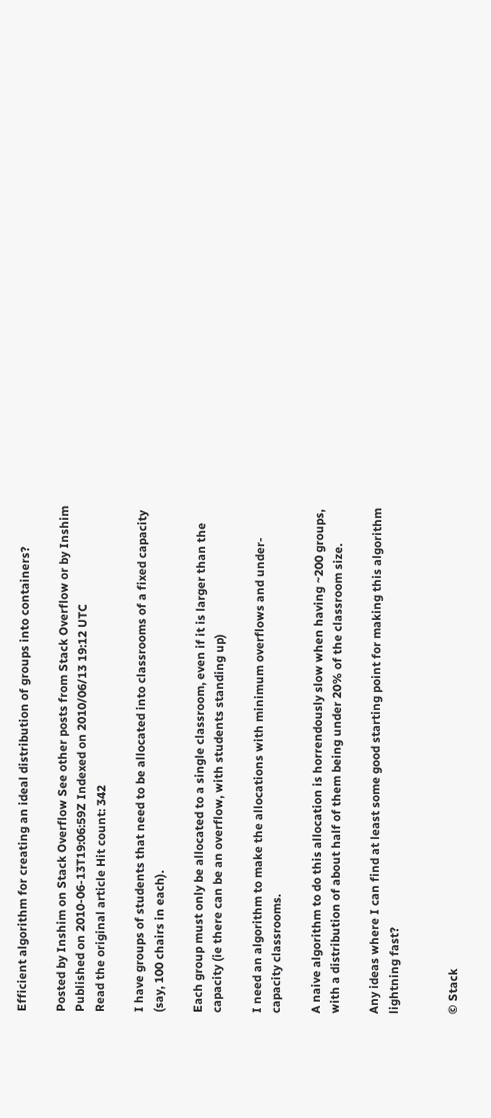Efficient algorithm for creating an ideal distribution of groups into containers?

Posted by Inshim on Stack Overflow See other posts from Stack Overflow or by Inshim
Published on 2010-06-13T19:06:59Z Indexed on 2010/06/13 19:12 UTC
Read the original article Hit count: 342

I have groups of students that need to be allocated into classrooms of a fixed capacity (say, 100 chairs in each).

Each group must only be allocated to a single classroom, even if it is larger than the capacity (ie there can be an overflow, with students standing up)

I need an algorithm to make the allocations with minimum overflows and under-capacity classrooms.

A naive algorithm to do this allocation is horrendously slow when having ~200 groups, with a distribution of about half of them being under 20% of the classroom size.

Any ideas where I can find at least some good starting point for making this algorithm lightning fast?


© Stack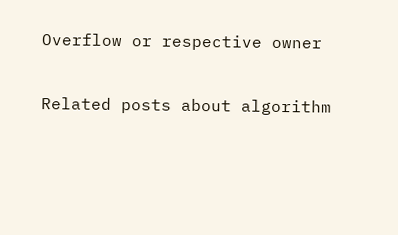Overflow or respective owner

Related posts about algorithm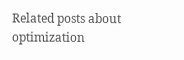Related posts about optimization